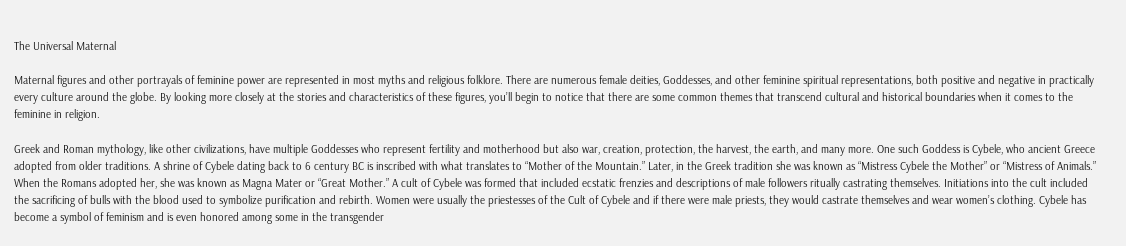The Universal Maternal

Maternal figures and other portrayals of feminine power are represented in most myths and religious folklore. There are numerous female deities, Goddesses, and other feminine spiritual representations, both positive and negative in practically every culture around the globe. By looking more closely at the stories and characteristics of these figures, you’ll begin to notice that there are some common themes that transcend cultural and historical boundaries when it comes to the feminine in religion.

Greek and Roman mythology, like other civilizations, have multiple Goddesses who represent fertility and motherhood but also war, creation, protection, the harvest, the earth, and many more. One such Goddess is Cybele, who ancient Greece adopted from older traditions. A shrine of Cybele dating back to 6 century BC is inscribed with what translates to “Mother of the Mountain.” Later, in the Greek tradition she was known as “Mistress Cybele the Mother” or “Mistress of Animals.” When the Romans adopted her, she was known as Magna Mater or “Great Mother.” A cult of Cybele was formed that included ecstatic frenzies and descriptions of male followers ritually castrating themselves. Initiations into the cult included the sacrificing of bulls with the blood used to symbolize purification and rebirth. Women were usually the priestesses of the Cult of Cybele and if there were male priests, they would castrate themselves and wear women’s clothing. Cybele has become a symbol of feminism and is even honored among some in the transgender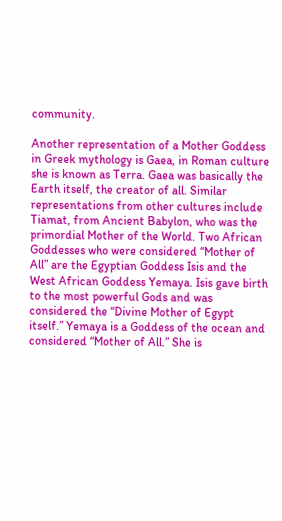community.

Another representation of a Mother Goddess in Greek mythology is Gaea, in Roman culture she is known as Terra. Gaea was basically the Earth itself, the creator of all. Similar representations from other cultures include Tiamat, from Ancient Babylon, who was the primordial Mother of the World. Two African Goddesses who were considered “Mother of All” are the Egyptian Goddess Isis and the West African Goddess Yemaya. Isis gave birth to the most powerful Gods and was considered the “Divine Mother of Egypt itself.” Yemaya is a Goddess of the ocean and considered “Mother of All.” She is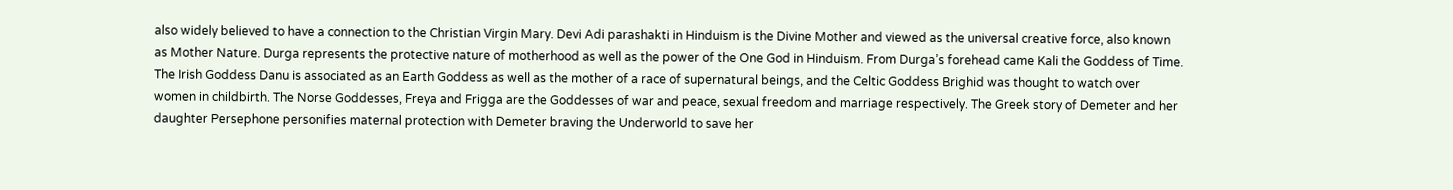also widely believed to have a connection to the Christian Virgin Mary. Devi Adi parashakti in Hinduism is the Divine Mother and viewed as the universal creative force, also known as Mother Nature. Durga represents the protective nature of motherhood as well as the power of the One God in Hinduism. From Durga’s forehead came Kali the Goddess of Time. The Irish Goddess Danu is associated as an Earth Goddess as well as the mother of a race of supernatural beings, and the Celtic Goddess Brighid was thought to watch over women in childbirth. The Norse Goddesses, Freya and Frigga are the Goddesses of war and peace, sexual freedom and marriage respectively. The Greek story of Demeter and her daughter Persephone personifies maternal protection with Demeter braving the Underworld to save her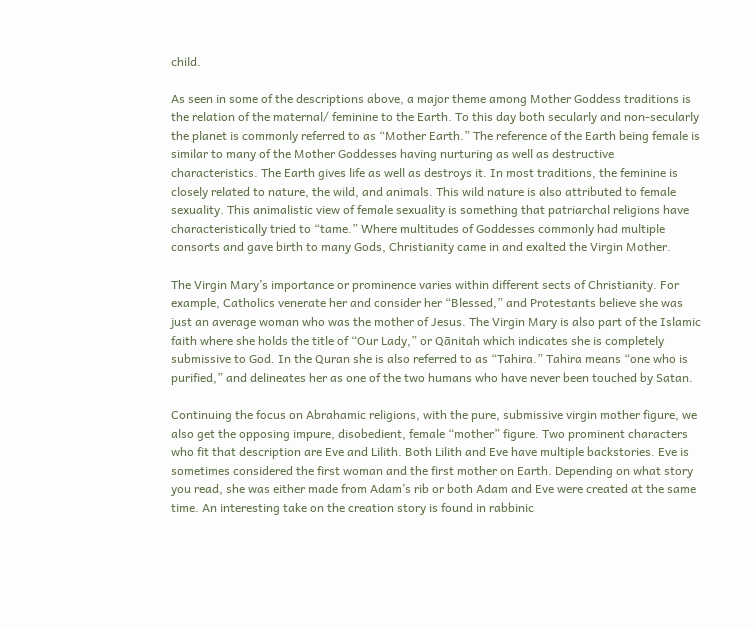child.

As seen in some of the descriptions above, a major theme among Mother Goddess traditions is the relation of the maternal/ feminine to the Earth. To this day both secularly and non-secularly the planet is commonly referred to as “Mother Earth.” The reference of the Earth being female is similar to many of the Mother Goddesses having nurturing as well as destructive characteristics. The Earth gives life as well as destroys it. In most traditions, the feminine is closely related to nature, the wild, and animals. This wild nature is also attributed to female sexuality. This animalistic view of female sexuality is something that patriarchal religions have characteristically tried to “tame.” Where multitudes of Goddesses commonly had multiple consorts and gave birth to many Gods, Christianity came in and exalted the Virgin Mother.

The Virgin Mary’s importance or prominence varies within different sects of Christianity. For example, Catholics venerate her and consider her “Blessed,” and Protestants believe she was just an average woman who was the mother of Jesus. The Virgin Mary is also part of the Islamic faith where she holds the title of “Our Lady,” or Qānitah which indicates she is completely submissive to God. In the Quran she is also referred to as “Tahira.” Tahira means “one who is purified,” and delineates her as one of the two humans who have never been touched by Satan.

Continuing the focus on Abrahamic religions, with the pure, submissive virgin mother figure, we also get the opposing impure, disobedient, female “mother” figure. Two prominent characters who fit that description are Eve and Lilith. Both Lilith and Eve have multiple backstories. Eve is sometimes considered the first woman and the first mother on Earth. Depending on what story you read, she was either made from Adam’s rib or both Adam and Eve were created at the same time. An interesting take on the creation story is found in rabbinic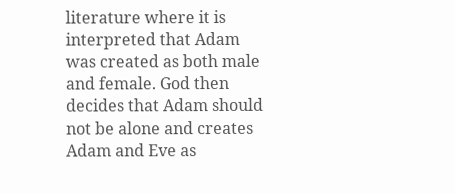literature where it is interpreted that Adam was created as both male and female. God then decides that Adam should not be alone and creates Adam and Eve as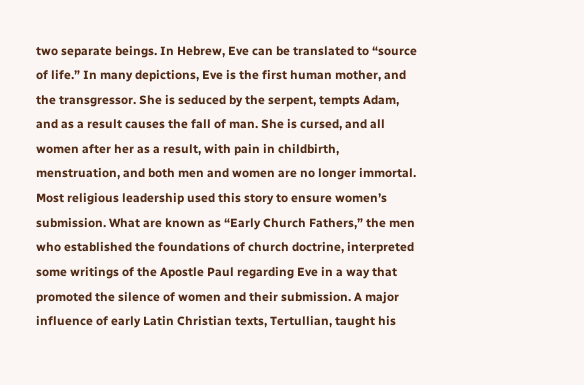two separate beings. In Hebrew, Eve can be translated to “source of life.” In many depictions, Eve is the first human mother, and the transgressor. She is seduced by the serpent, tempts Adam, and as a result causes the fall of man. She is cursed, and all women after her as a result, with pain in childbirth, menstruation, and both men and women are no longer immortal. Most religious leadership used this story to ensure women’s submission. What are known as “Early Church Fathers,” the men who established the foundations of church doctrine, interpreted some writings of the Apostle Paul regarding Eve in a way that promoted the silence of women and their submission. A major influence of early Latin Christian texts, Tertullian, taught his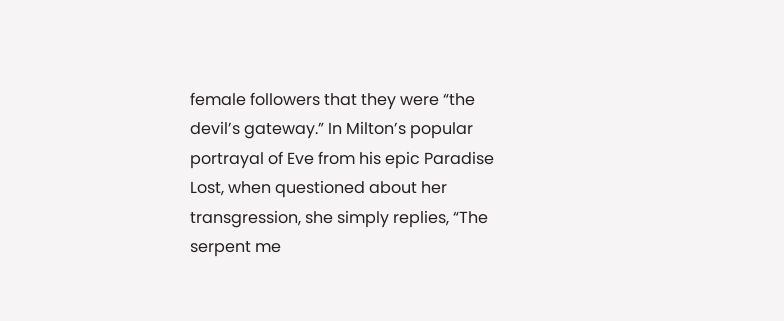female followers that they were “the devil’s gateway.” In Milton’s popular portrayal of Eve from his epic Paradise Lost, when questioned about her transgression, she simply replies, “The serpent me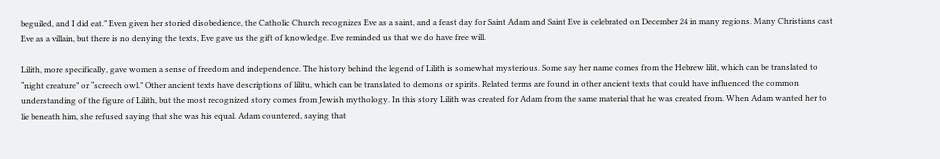beguiled, and I did eat.” Even given her storied disobedience, the Catholic Church recognizes Eve as a saint, and a feast day for Saint Adam and Saint Eve is celebrated on December 24 in many regions. Many Christians cast Eve as a villain, but there is no denying the texts, Eve gave us the gift of knowledge. Eve reminded us that we do have free will.

Lilith, more specifically, gave women a sense of freedom and independence. The history behind the legend of Lilith is somewhat mysterious. Some say her name comes from the Hebrew lilit, which can be translated to “night creature” or “screech owl.” Other ancient texts have descriptions of lilitu, which can be translated to demons or spirits. Related terms are found in other ancient texts that could have influenced the common understanding of the figure of Lilith, but the most recognized story comes from Jewish mythology. In this story Lilith was created for Adam from the same material that he was created from. When Adam wanted her to lie beneath him, she refused saying that she was his equal. Adam countered, saying that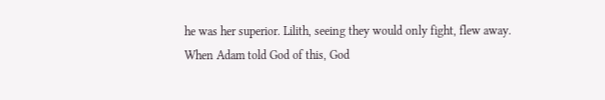he was her superior. Lilith, seeing they would only fight, flew away. When Adam told God of this, God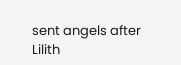sent angels after Lilith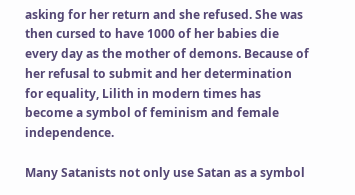asking for her return and she refused. She was then cursed to have 1000 of her babies die every day as the mother of demons. Because of her refusal to submit and her determination for equality, Lilith in modern times has become a symbol of feminism and female independence.

Many Satanists not only use Satan as a symbol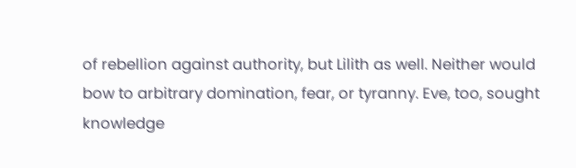of rebellion against authority, but Lilith as well. Neither would bow to arbitrary domination, fear, or tyranny. Eve, too, sought knowledge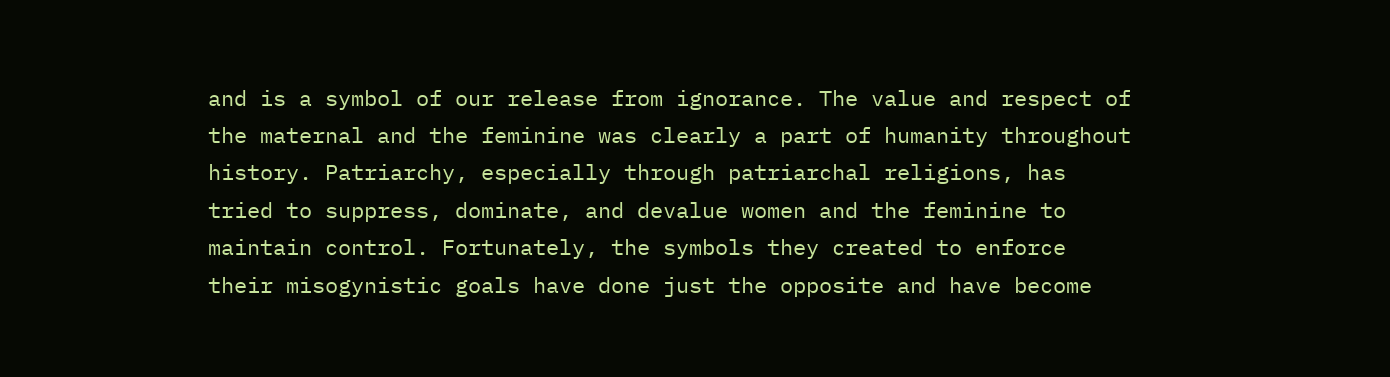and is a symbol of our release from ignorance. The value and respect of the maternal and the feminine was clearly a part of humanity throughout history. Patriarchy, especially through patriarchal religions, has tried to suppress, dominate, and devalue women and the feminine to maintain control. Fortunately, the symbols they created to enforce their misogynistic goals have done just the opposite and have become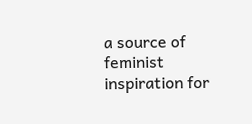a source of feminist inspiration for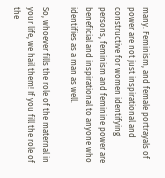many. Feminism, and female portrayals of power are not just inspirational and constructive for women identifying persons, feminism and feminine power are beneficial and inspirational to anyone who identifies as a man as well.

So, whoever fills the role of the maternal in your life, we hail them! If you fill the role of the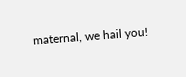maternal, we hail you!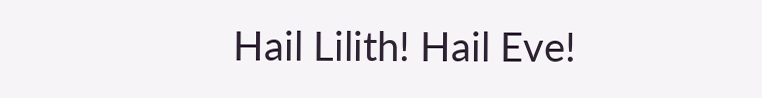Hail Lilith! Hail Eve!